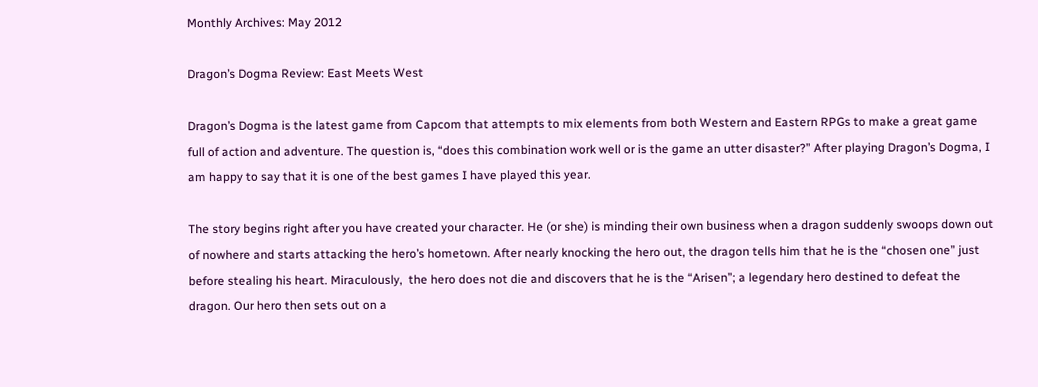Monthly Archives: May 2012

Dragon’s Dogma Review: East Meets West

Dragon’s Dogma is the latest game from Capcom that attempts to mix elements from both Western and Eastern RPGs to make a great game full of action and adventure. The question is, “does this combination work well or is the game an utter disaster?” After playing Dragon’s Dogma, I am happy to say that it is one of the best games I have played this year.

The story begins right after you have created your character. He (or she) is minding their own business when a dragon suddenly swoops down out of nowhere and starts attacking the hero’s hometown. After nearly knocking the hero out, the dragon tells him that he is the “chosen one” just before stealing his heart. Miraculously,  the hero does not die and discovers that he is the “Arisen”; a legendary hero destined to defeat the dragon. Our hero then sets out on a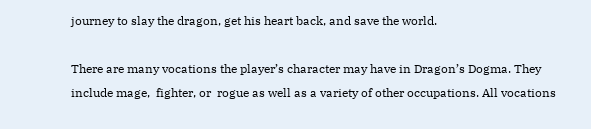journey to slay the dragon, get his heart back, and save the world.

There are many vocations the player’s character may have in Dragon’s Dogma. They include mage,  fighter, or  rogue as well as a variety of other occupations. All vocations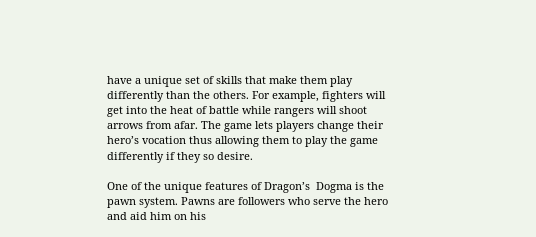have a unique set of skills that make them play differently than the others. For example, fighters will get into the heat of battle while rangers will shoot arrows from afar. The game lets players change their hero’s vocation thus allowing them to play the game differently if they so desire.

One of the unique features of Dragon’s  Dogma is the pawn system. Pawns are followers who serve the hero and aid him on his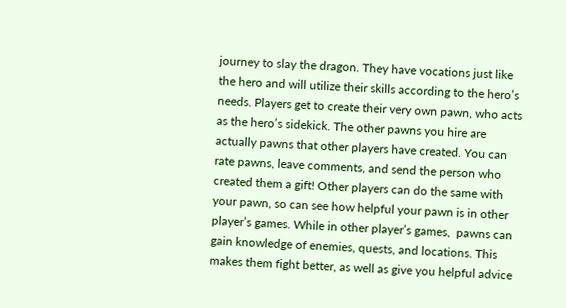journey to slay the dragon. They have vocations just like the hero and will utilize their skills according to the hero’s needs. Players get to create their very own pawn, who acts as the hero’s sidekick. The other pawns you hire are actually pawns that other players have created. You can rate pawns, leave comments, and send the person who created them a gift! Other players can do the same with your pawn, so can see how helpful your pawn is in other player’s games. While in other player’s games,  pawns can gain knowledge of enemies, quests, and locations. This makes them fight better, as well as give you helpful advice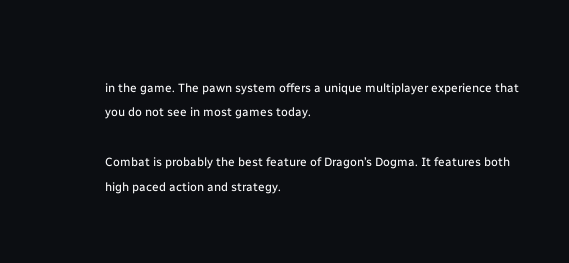in the game. The pawn system offers a unique multiplayer experience that you do not see in most games today.

Combat is probably the best feature of Dragon’s Dogma. It features both high paced action and strategy.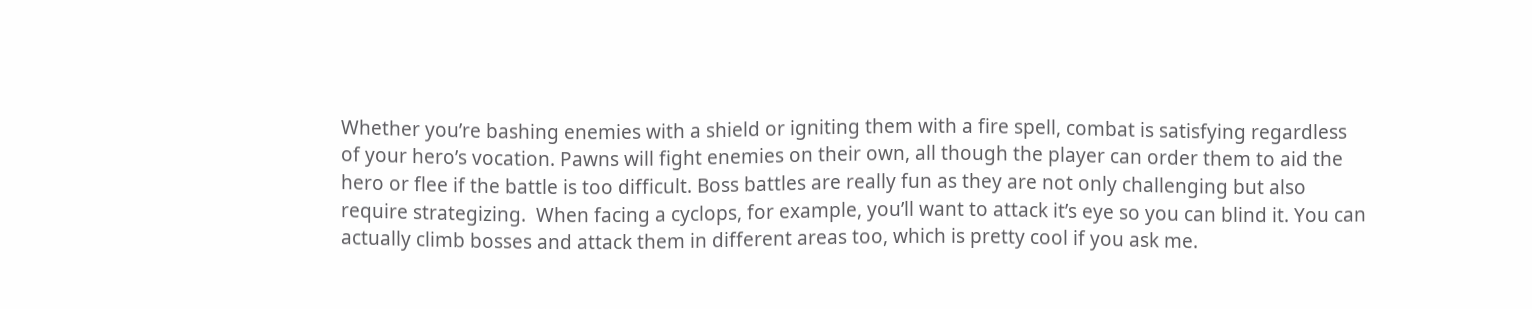Whether you’re bashing enemies with a shield or igniting them with a fire spell, combat is satisfying regardless of your hero’s vocation. Pawns will fight enemies on their own, all though the player can order them to aid the hero or flee if the battle is too difficult. Boss battles are really fun as they are not only challenging but also require strategizing.  When facing a cyclops, for example, you’ll want to attack it’s eye so you can blind it. You can actually climb bosses and attack them in different areas too, which is pretty cool if you ask me.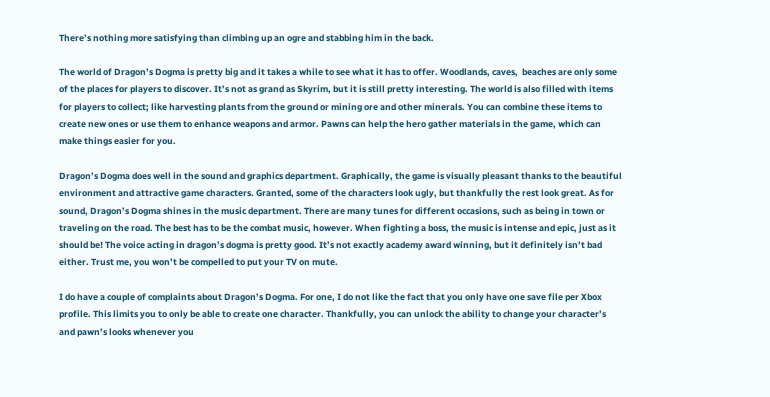There’s nothing more satisfying than climbing up an ogre and stabbing him in the back.

The world of Dragon’s Dogma is pretty big and it takes a while to see what it has to offer. Woodlands, caves,  beaches are only some of the places for players to discover. It’s not as grand as Skyrim, but it is still pretty interesting. The world is also filled with items for players to collect; like harvesting plants from the ground or mining ore and other minerals. You can combine these items to create new ones or use them to enhance weapons and armor. Pawns can help the hero gather materials in the game, which can make things easier for you.

Dragon’s Dogma does well in the sound and graphics department. Graphically, the game is visually pleasant thanks to the beautiful environment and attractive game characters. Granted, some of the characters look ugly, but thankfully the rest look great. As for sound, Dragon’s Dogma shines in the music department. There are many tunes for different occasions, such as being in town or traveling on the road. The best has to be the combat music, however. When fighting a boss, the music is intense and epic, just as it should be! The voice acting in dragon’s dogma is pretty good. It’s not exactly academy award winning, but it definitely isn’t bad either. Trust me, you won’t be compelled to put your TV on mute.

I do have a couple of complaints about Dragon’s Dogma. For one, I do not like the fact that you only have one save file per Xbox profile. This limits you to only be able to create one character. Thankfully, you can unlock the ability to change your character’s and pawn’s looks whenever you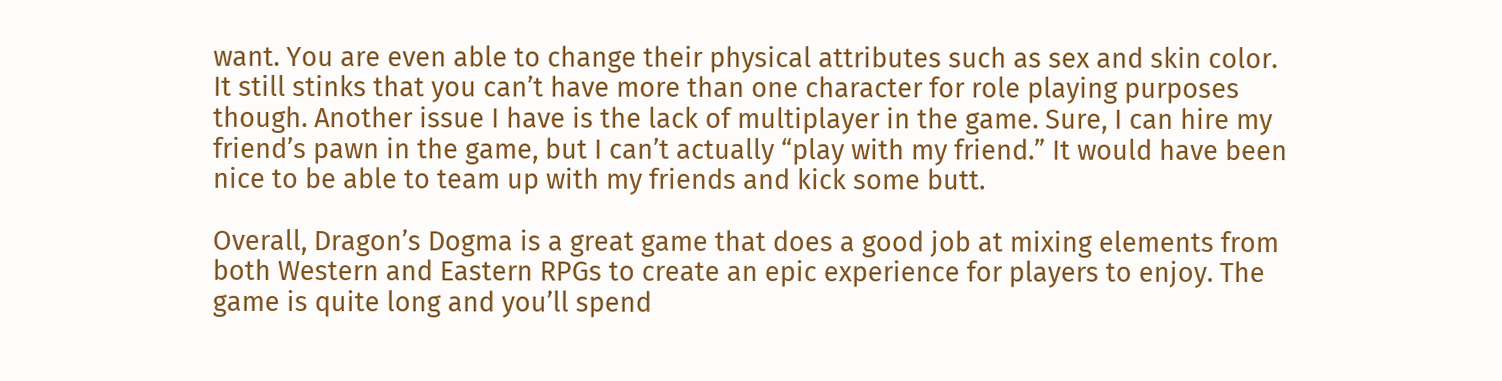want. You are even able to change their physical attributes such as sex and skin color. It still stinks that you can’t have more than one character for role playing purposes though. Another issue I have is the lack of multiplayer in the game. Sure, I can hire my friend’s pawn in the game, but I can’t actually “play with my friend.” It would have been nice to be able to team up with my friends and kick some butt.

Overall, Dragon’s Dogma is a great game that does a good job at mixing elements from both Western and Eastern RPGs to create an epic experience for players to enjoy. The game is quite long and you’ll spend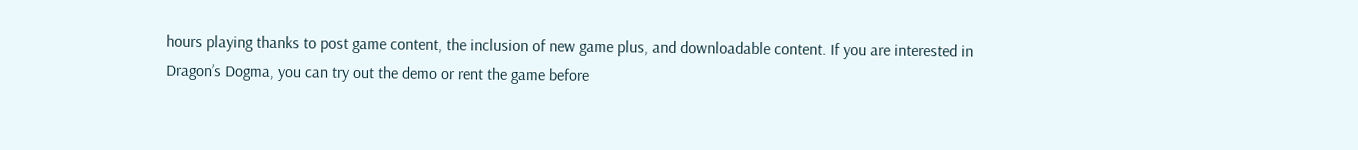hours playing thanks to post game content, the inclusion of new game plus, and downloadable content. If you are interested in Dragon’s Dogma, you can try out the demo or rent the game before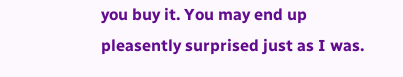you buy it. You may end up pleasently surprised just as I was.